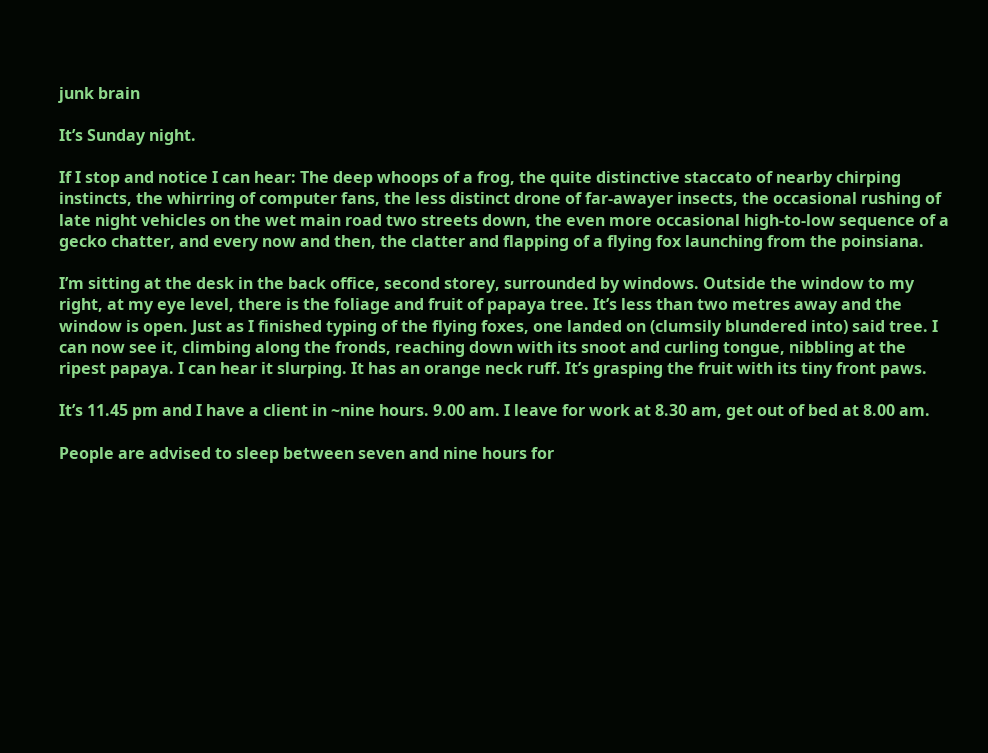junk brain

It’s Sunday night.

If I stop and notice I can hear: The deep whoops of a frog, the quite distinctive staccato of nearby chirping instincts, the whirring of computer fans, the less distinct drone of far-awayer insects, the occasional rushing of late night vehicles on the wet main road two streets down, the even more occasional high-to-low sequence of a gecko chatter, and every now and then, the clatter and flapping of a flying fox launching from the poinsiana.

I’m sitting at the desk in the back office, second storey, surrounded by windows. Outside the window to my right, at my eye level, there is the foliage and fruit of papaya tree. It’s less than two metres away and the window is open. Just as I finished typing of the flying foxes, one landed on (clumsily blundered into) said tree. I can now see it, climbing along the fronds, reaching down with its snoot and curling tongue, nibbling at the ripest papaya. I can hear it slurping. It has an orange neck ruff. It’s grasping the fruit with its tiny front paws.

It’s 11.45 pm and I have a client in ~nine hours. 9.00 am. I leave for work at 8.30 am, get out of bed at 8.00 am.

People are advised to sleep between seven and nine hours for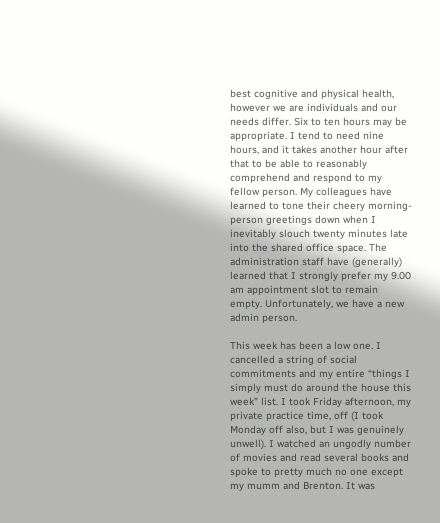best cognitive and physical health, however we are individuals and our needs differ. Six to ten hours may be appropriate. I tend to need nine hours, and it takes another hour after that to be able to reasonably comprehend and respond to my fellow person. My colleagues have learned to tone their cheery morning-person greetings down when I inevitably slouch twenty minutes late into the shared office space. The administration staff have (generally) learned that I strongly prefer my 9.00 am appointment slot to remain empty. Unfortunately, we have a new admin person.

This week has been a low one. I cancelled a string of social commitments and my entire “things I simply must do around the house this week” list. I took Friday afternoon, my private practice time, off (I took Monday off also, but I was genuinely unwell). I watched an ungodly number of movies and read several books and spoke to pretty much no one except my mumm and Brenton. It was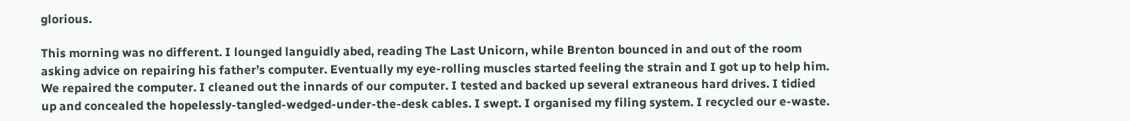glorious.

This morning was no different. I lounged languidly abed, reading The Last Unicorn, while Brenton bounced in and out of the room asking advice on repairing his father’s computer. Eventually my eye-rolling muscles started feeling the strain and I got up to help him. We repaired the computer. I cleaned out the innards of our computer. I tested and backed up several extraneous hard drives. I tidied up and concealed the hopelessly-tangled-wedged-under-the-desk cables. I swept. I organised my filing system. I recycled our e-waste.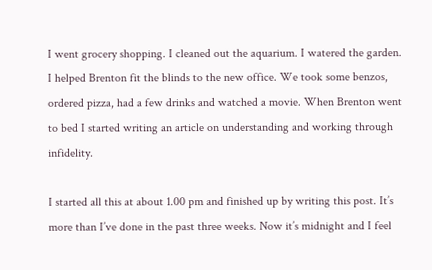I went grocery shopping. I cleaned out the aquarium. I watered the garden. I helped Brenton fit the blinds to the new office. We took some benzos, ordered pizza, had a few drinks and watched a movie. When Brenton went to bed I started writing an article on understanding and working through infidelity.

I started all this at about 1.00 pm and finished up by writing this post. It’s more than I’ve done in the past three weeks. Now it’s midnight and I feel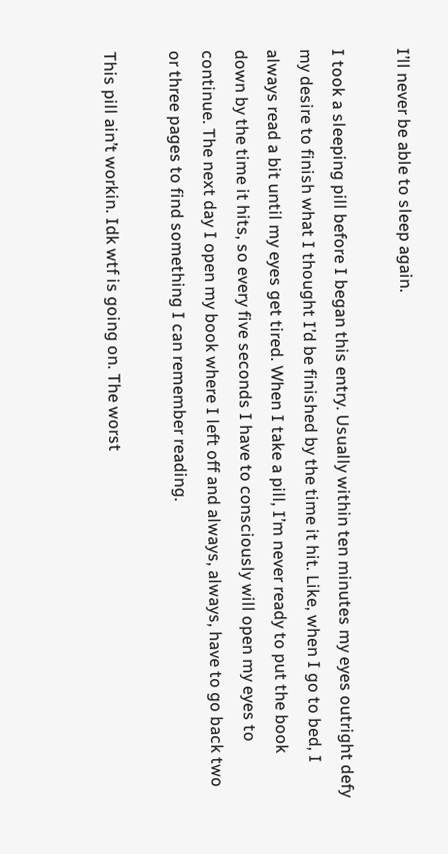I’ll never be able to sleep again.

I took a sleeping pill before I began this entry. Usually within ten minutes my eyes outright defy my desire to finish what I thought I’d be finished by the time it hit. Like, when I go to bed, I always read a bit until my eyes get tired. When I take a pill, I’m never ready to put the book down by the time it hits, so every five seconds I have to consciously will open my eyes to continue. The next day I open my book where I left off and always, always, have to go back two or three pages to find something I can remember reading.

This pill ain’t workin. Idk wtf is going on. The worst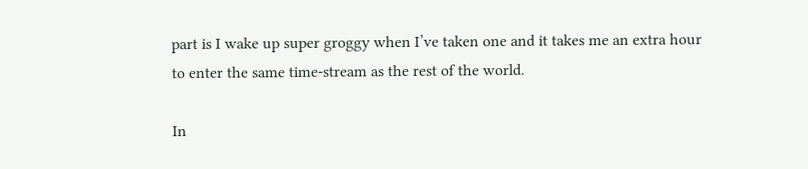part is I wake up super groggy when I’ve taken one and it takes me an extra hour to enter the same time-stream as the rest of the world.

In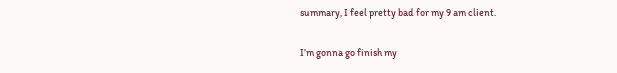summary, I feel pretty bad for my 9 am client.

I’m gonna go finish my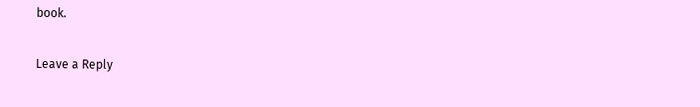book.

Leave a Reply